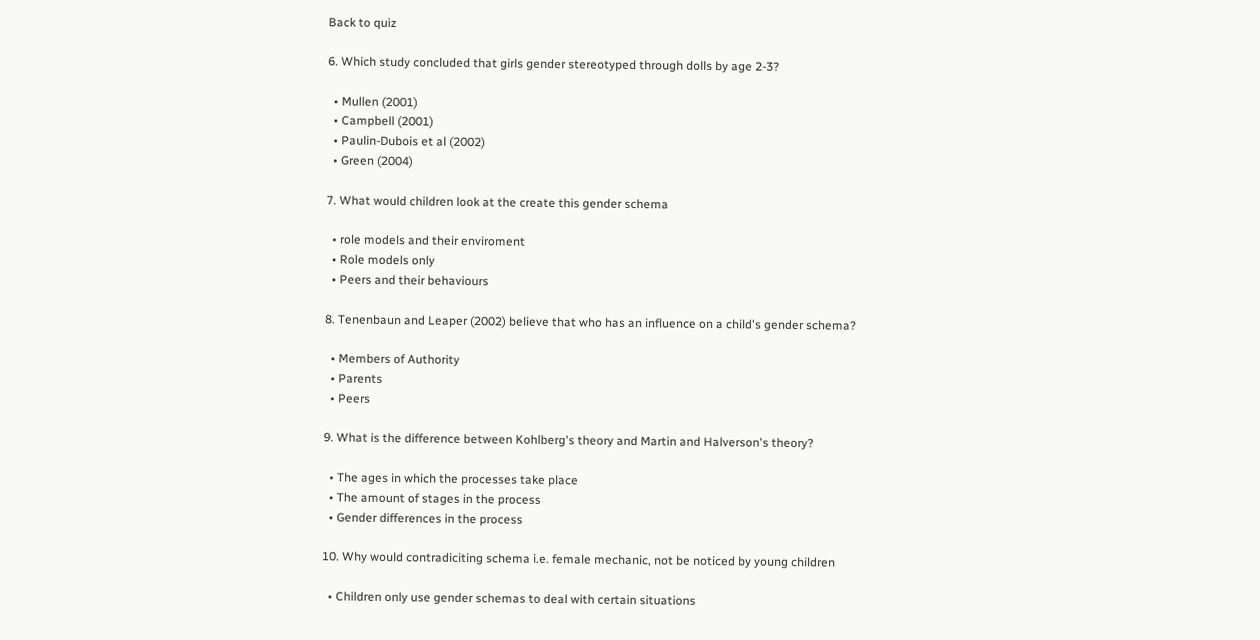Back to quiz

6. Which study concluded that girls gender stereotyped through dolls by age 2-3?

  • Mullen (2001)
  • Campbell (2001)
  • Paulin-Dubois et al (2002)
  • Green (2004)

7. What would children look at the create this gender schema

  • role models and their enviroment
  • Role models only
  • Peers and their behaviours

8. Tenenbaun and Leaper (2002) believe that who has an influence on a child's gender schema?

  • Members of Authority
  • Parents
  • Peers

9. What is the difference between Kohlberg's theory and Martin and Halverson's theory?

  • The ages in which the processes take place
  • The amount of stages in the process
  • Gender differences in the process

10. Why would contradiciting schema i.e. female mechanic, not be noticed by young children

  • Children only use gender schemas to deal with certain situations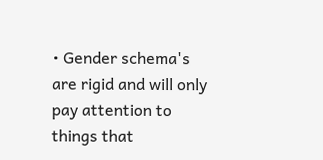• Gender schema's are rigid and will only pay attention to things that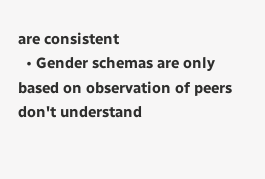are consistent
  • Gender schemas are only based on observation of peers don't understand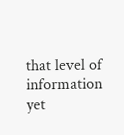that level of information yet